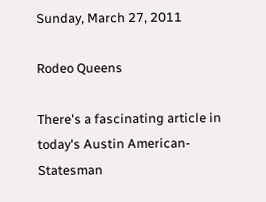Sunday, March 27, 2011

Rodeo Queens

There's a fascinating article in today's Austin American-Statesman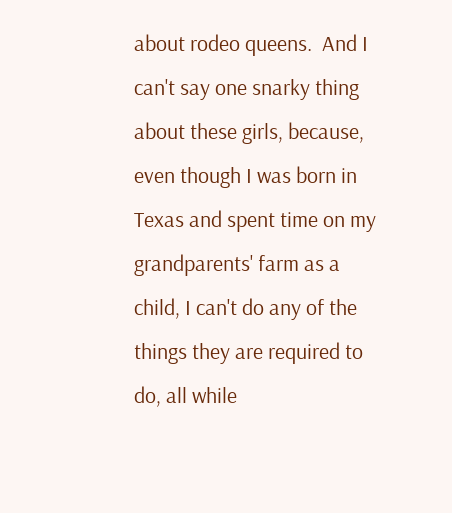about rodeo queens.  And I can't say one snarky thing about these girls, because, even though I was born in Texas and spent time on my grandparents' farm as a child, I can't do any of the things they are required to do, all while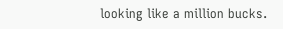looking like a million bucks.